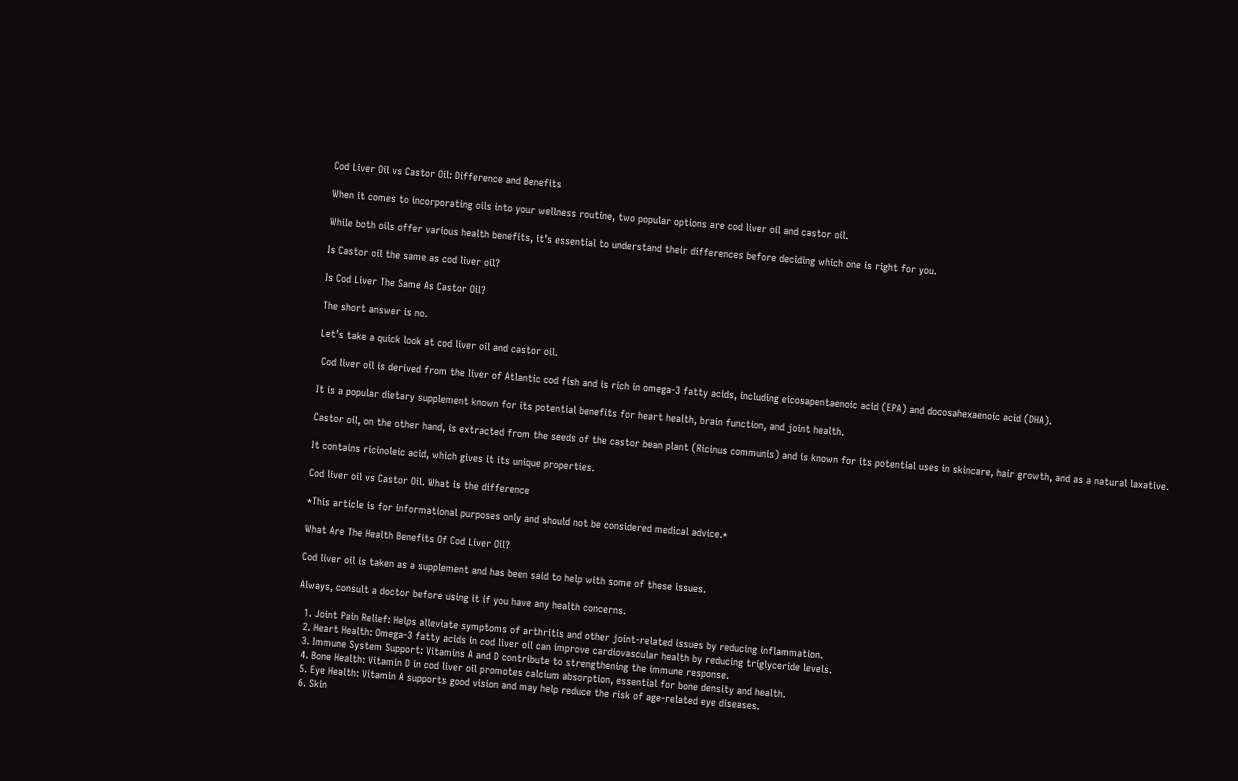Cod Liver Oil vs Castor Oil: Difference and Benefits

When it comes to incorporating oils into your wellness routine, two popular options are cod liver oil and castor oil.

While both oils offer various health benefits, it’s essential to understand their differences before deciding which one is right for you.

Is Castor oil the same as cod liver oil?

Is Cod Liver The Same As Castor Oil?

The short answer is no.

Let’s take a quick look at cod liver oil and castor oil.

 Cod liver oil is derived from the liver of Atlantic cod fish and is rich in omega-3 fatty acids, including eicosapentaenoic acid (EPA) and docosahexaenoic acid (DHA).

It is a popular dietary supplement known for its potential benefits for heart health, brain function, and joint health.

Castor oil, on the other hand, is extracted from the seeds of the castor bean plant (Ricinus communis) and is known for its potential uses in skincare, hair growth, and as a natural laxative.

It contains ricinoleic acid, which gives it its unique properties.

Cod liver oil vs Castor Oil. What is the difference

*This article is for informational purposes only and should not be considered medical advice.*

What Are The Health Benefits Of Cod Liver Oil?

Cod liver oil is taken as a supplement and has been said to help with some of these issues.

Always, consult a doctor before using it if you have any health concerns.

  1. Joint Pain Relief: Helps alleviate symptoms of arthritis and other joint-related issues by reducing inflammation.
  2. Heart Health: Omega-3 fatty acids in cod liver oil can improve cardiovascular health by reducing triglyceride levels.
  3. Immune System Support: Vitamins A and D contribute to strengthening the immune response.
  4. Bone Health: Vitamin D in cod liver oil promotes calcium absorption, essential for bone density and health.
  5. Eye Health: Vitamin A supports good vision and may help reduce the risk of age-related eye diseases.
  6. Skin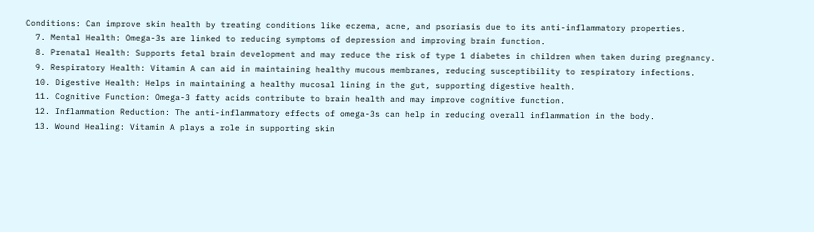Conditions: Can improve skin health by treating conditions like eczema, acne, and psoriasis due to its anti-inflammatory properties.
  7. Mental Health: Omega-3s are linked to reducing symptoms of depression and improving brain function.
  8. Prenatal Health: Supports fetal brain development and may reduce the risk of type 1 diabetes in children when taken during pregnancy.
  9. Respiratory Health: Vitamin A can aid in maintaining healthy mucous membranes, reducing susceptibility to respiratory infections.
  10. Digestive Health: Helps in maintaining a healthy mucosal lining in the gut, supporting digestive health.
  11. Cognitive Function: Omega-3 fatty acids contribute to brain health and may improve cognitive function.
  12. Inflammation Reduction: The anti-inflammatory effects of omega-3s can help in reducing overall inflammation in the body.
  13. Wound Healing: Vitamin A plays a role in supporting skin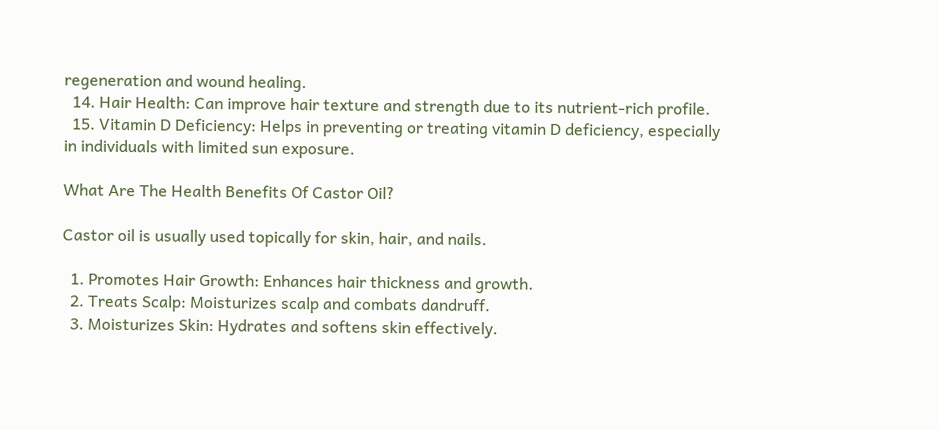regeneration and wound healing.
  14. Hair Health: Can improve hair texture and strength due to its nutrient-rich profile.
  15. Vitamin D Deficiency: Helps in preventing or treating vitamin D deficiency, especially in individuals with limited sun exposure.

What Are The Health Benefits Of Castor Oil?

Castor oil is usually used topically for skin, hair, and nails.

  1. Promotes Hair Growth: Enhances hair thickness and growth.
  2. Treats Scalp: Moisturizes scalp and combats dandruff.
  3. Moisturizes Skin: Hydrates and softens skin effectively.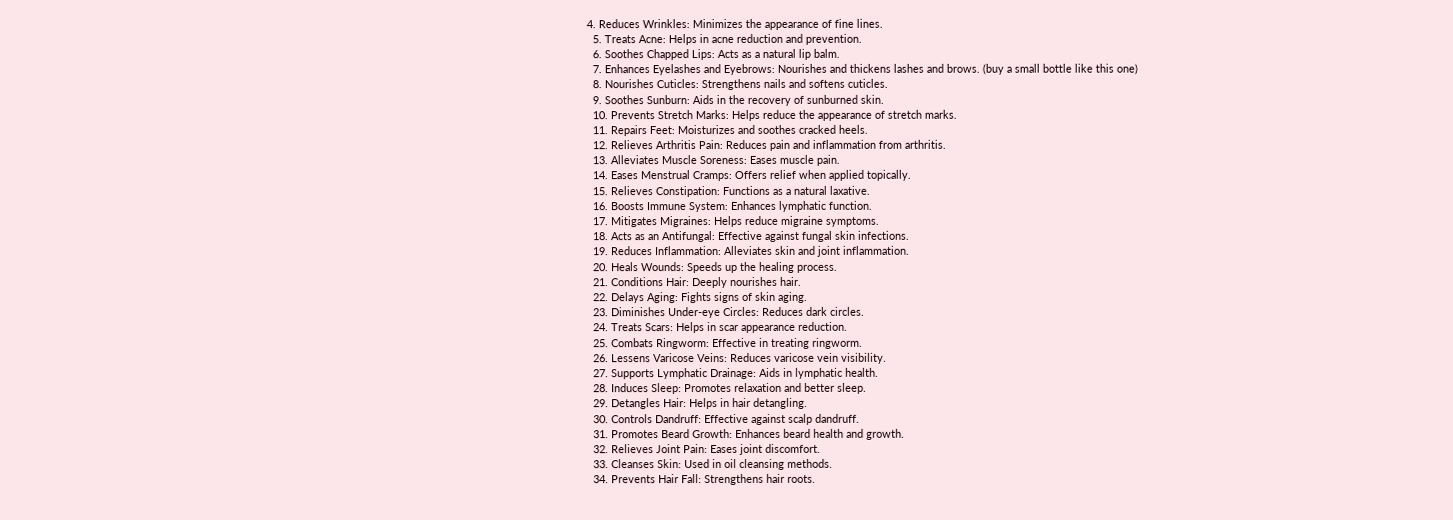4. Reduces Wrinkles: Minimizes the appearance of fine lines.
  5. Treats Acne: Helps in acne reduction and prevention.
  6. Soothes Chapped Lips: Acts as a natural lip balm.
  7. Enhances Eyelashes and Eyebrows: Nourishes and thickens lashes and brows. (buy a small bottle like this one)
  8. Nourishes Cuticles: Strengthens nails and softens cuticles.
  9. Soothes Sunburn: Aids in the recovery of sunburned skin.
  10. Prevents Stretch Marks: Helps reduce the appearance of stretch marks.
  11. Repairs Feet: Moisturizes and soothes cracked heels.
  12. Relieves Arthritis Pain: Reduces pain and inflammation from arthritis.
  13. Alleviates Muscle Soreness: Eases muscle pain.
  14. Eases Menstrual Cramps: Offers relief when applied topically.
  15. Relieves Constipation: Functions as a natural laxative.
  16. Boosts Immune System: Enhances lymphatic function.
  17. Mitigates Migraines: Helps reduce migraine symptoms.
  18. Acts as an Antifungal: Effective against fungal skin infections.
  19. Reduces Inflammation: Alleviates skin and joint inflammation.
  20. Heals Wounds: Speeds up the healing process.
  21. Conditions Hair: Deeply nourishes hair.
  22. Delays Aging: Fights signs of skin aging.
  23. Diminishes Under-eye Circles: Reduces dark circles.
  24. Treats Scars: Helps in scar appearance reduction.
  25. Combats Ringworm: Effective in treating ringworm.
  26. Lessens Varicose Veins: Reduces varicose vein visibility.
  27. Supports Lymphatic Drainage: Aids in lymphatic health.
  28. Induces Sleep: Promotes relaxation and better sleep.
  29. Detangles Hair: Helps in hair detangling.
  30. Controls Dandruff: Effective against scalp dandruff.
  31. Promotes Beard Growth: Enhances beard health and growth.
  32. Relieves Joint Pain: Eases joint discomfort.
  33. Cleanses Skin: Used in oil cleansing methods.
  34. Prevents Hair Fall: Strengthens hair roots.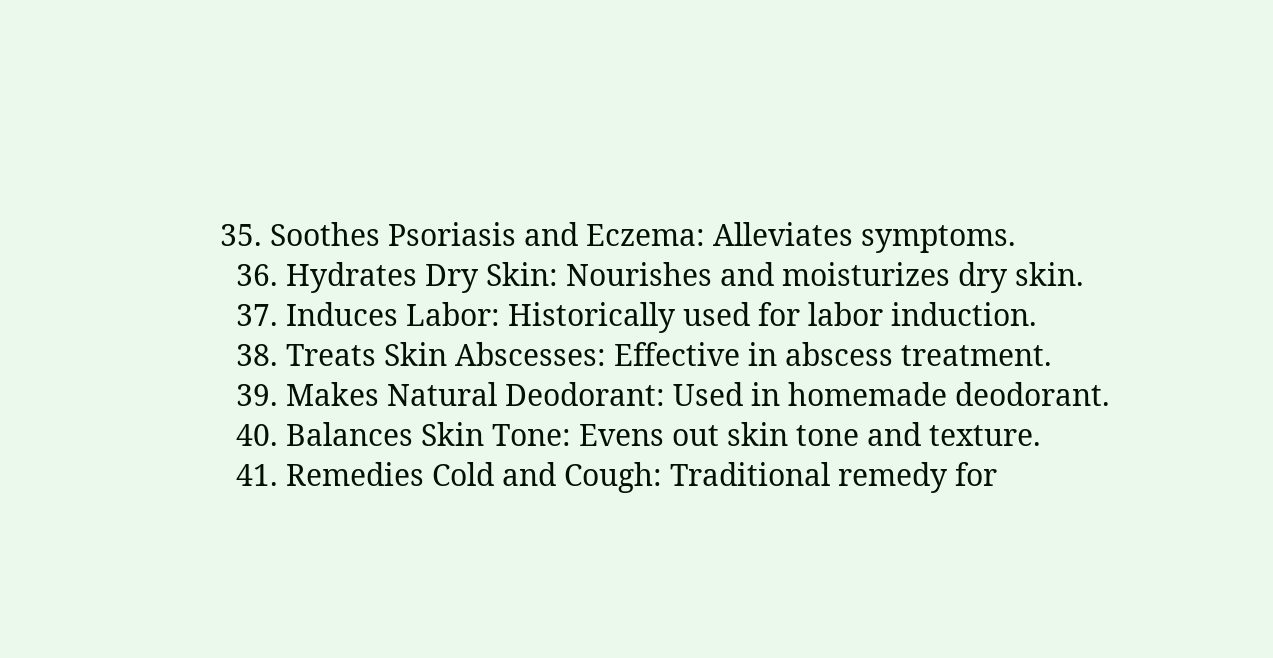35. Soothes Psoriasis and Eczema: Alleviates symptoms.
  36. Hydrates Dry Skin: Nourishes and moisturizes dry skin.
  37. Induces Labor: Historically used for labor induction.
  38. Treats Skin Abscesses: Effective in abscess treatment.
  39. Makes Natural Deodorant: Used in homemade deodorant.
  40. Balances Skin Tone: Evens out skin tone and texture.
  41. Remedies Cold and Cough: Traditional remedy for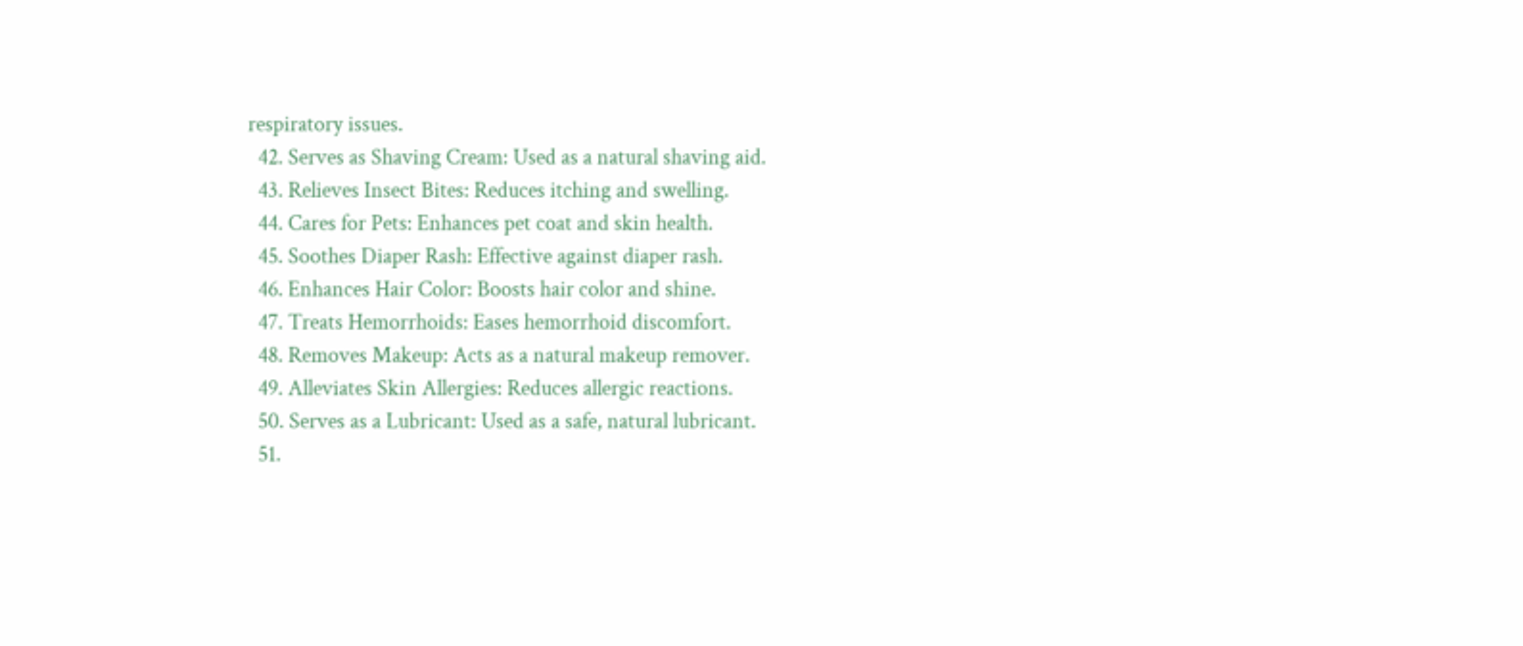respiratory issues.
  42. Serves as Shaving Cream: Used as a natural shaving aid.
  43. Relieves Insect Bites: Reduces itching and swelling.
  44. Cares for Pets: Enhances pet coat and skin health.
  45. Soothes Diaper Rash: Effective against diaper rash.
  46. Enhances Hair Color: Boosts hair color and shine.
  47. Treats Hemorrhoids: Eases hemorrhoid discomfort.
  48. Removes Makeup: Acts as a natural makeup remover.
  49. Alleviates Skin Allergies: Reduces allergic reactions.
  50. Serves as a Lubricant: Used as a safe, natural lubricant.
  51.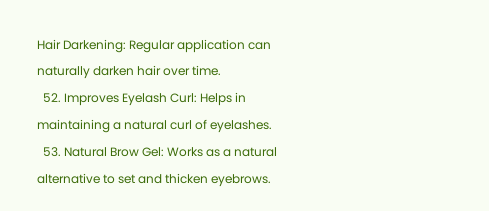Hair Darkening: Regular application can naturally darken hair over time.
  52. Improves Eyelash Curl: Helps in maintaining a natural curl of eyelashes.
  53. Natural Brow Gel: Works as a natural alternative to set and thicken eyebrows.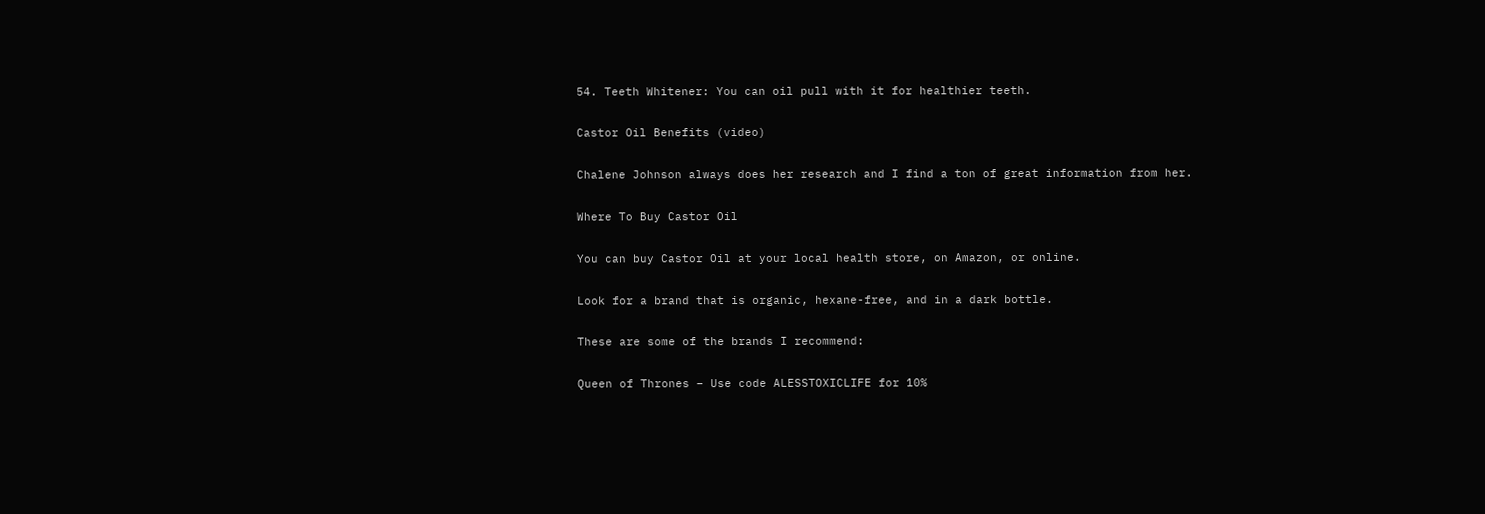54. Teeth Whitener: You can oil pull with it for healthier teeth.

Castor Oil Benefits (video)

Chalene Johnson always does her research and I find a ton of great information from her.

Where To Buy Castor Oil

You can buy Castor Oil at your local health store, on Amazon, or online.

Look for a brand that is organic, hexane-free, and in a dark bottle.

These are some of the brands I recommend:

Queen of Thrones – Use code ALESSTOXICLIFE for 10%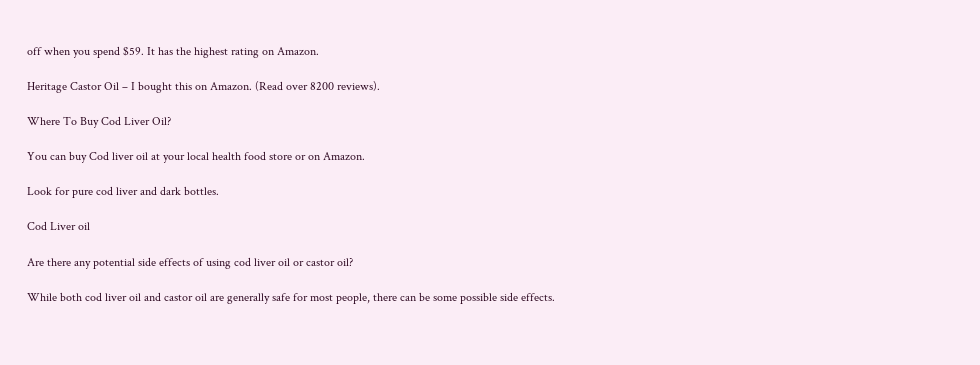off when you spend $59. It has the highest rating on Amazon.

Heritage Castor Oil – I bought this on Amazon. (Read over 8200 reviews).

Where To Buy Cod Liver Oil?

You can buy Cod liver oil at your local health food store or on Amazon.

Look for pure cod liver and dark bottles.

Cod Liver oil

Are there any potential side effects of using cod liver oil or castor oil?

While both cod liver oil and castor oil are generally safe for most people, there can be some possible side effects.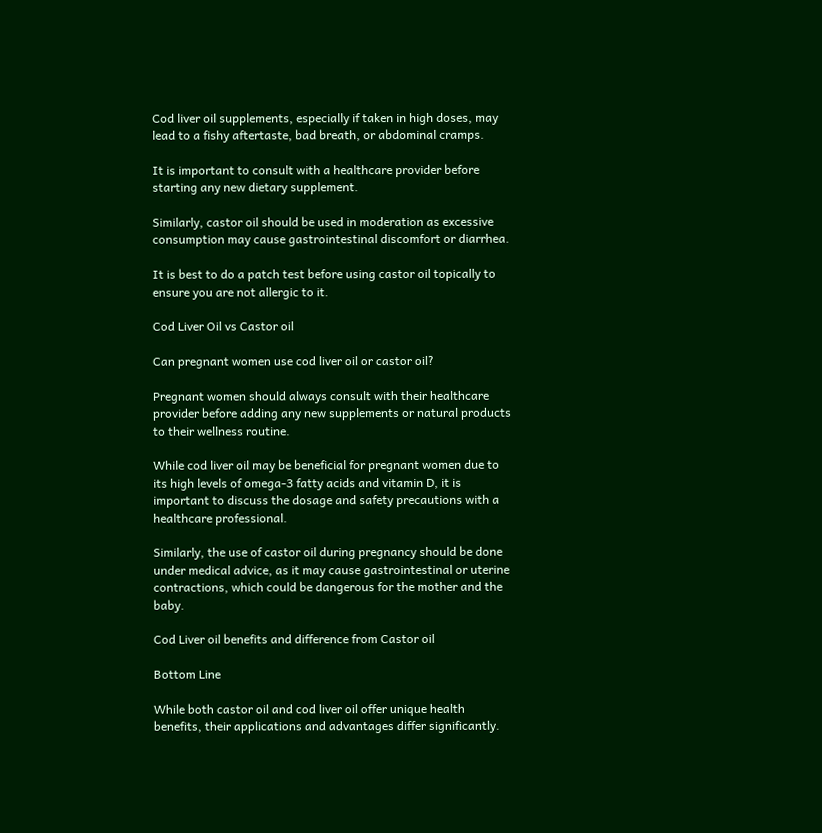Cod liver oil supplements, especially if taken in high doses, may lead to a fishy aftertaste, bad breath, or abdominal cramps.

It is important to consult with a healthcare provider before starting any new dietary supplement.

Similarly, castor oil should be used in moderation as excessive consumption may cause gastrointestinal discomfort or diarrhea.

It is best to do a patch test before using castor oil topically to ensure you are not allergic to it.

Cod Liver Oil vs Castor oil

Can pregnant women use cod liver oil or castor oil?

Pregnant women should always consult with their healthcare provider before adding any new supplements or natural products to their wellness routine.

While cod liver oil may be beneficial for pregnant women due to its high levels of omega-3 fatty acids and vitamin D, it is important to discuss the dosage and safety precautions with a healthcare professional.

Similarly, the use of castor oil during pregnancy should be done under medical advice, as it may cause gastrointestinal or uterine contractions, which could be dangerous for the mother and the baby.

Cod Liver oil benefits and difference from Castor oil

Bottom Line

While both castor oil and cod liver oil offer unique health benefits, their applications and advantages differ significantly.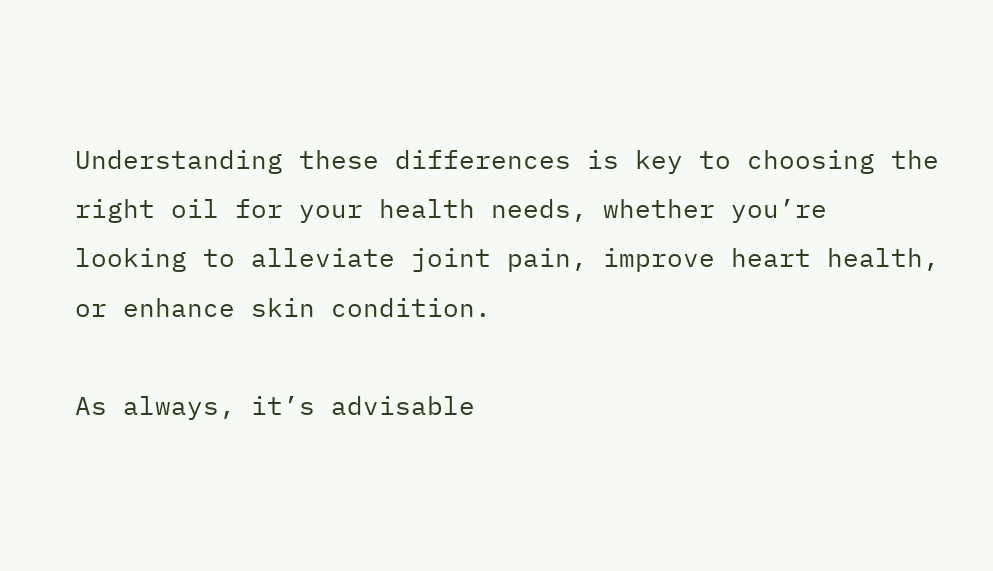Understanding these differences is key to choosing the right oil for your health needs, whether you’re looking to alleviate joint pain, improve heart health, or enhance skin condition.

As always, it’s advisable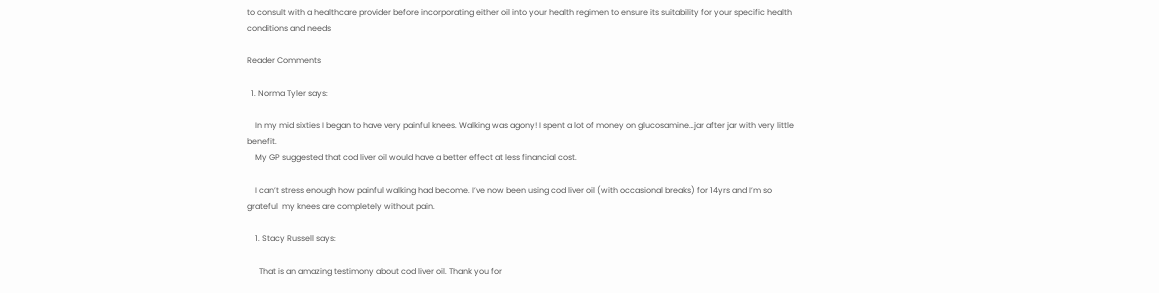to consult with a healthcare provider before incorporating either oil into your health regimen to ensure its suitability for your specific health conditions and needs

Reader Comments

  1. Norma Tyler says:

    In my mid sixties I began to have very painful knees. Walking was agony! I spent a lot of money on glucosamine…jar after jar with very little benefit.
    My GP suggested that cod liver oil would have a better effect at less financial cost.

    I can’t stress enough how painful walking had become. I’ve now been using cod liver oil (with occasional breaks) for 14yrs and I’m so grateful  my knees are completely without pain.

    1. Stacy Russell says:

      That is an amazing testimony about cod liver oil. Thank you for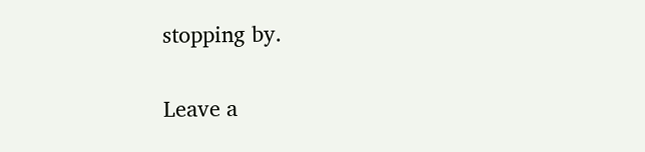stopping by.

Leave a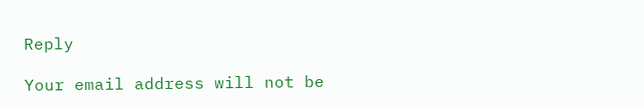Reply

Your email address will not be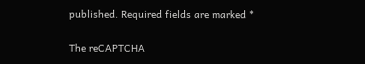published. Required fields are marked *

The reCAPTCHA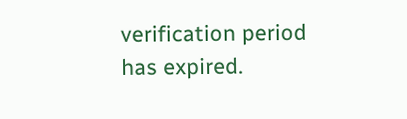verification period has expired.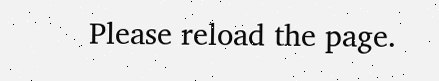Please reload the page.